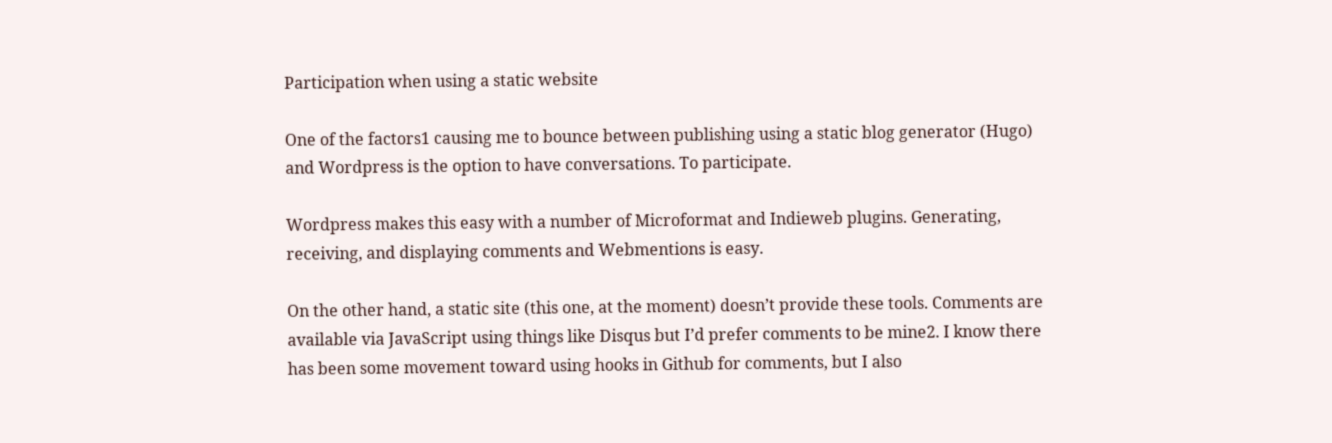Participation when using a static website

One of the factors1 causing me to bounce between publishing using a static blog generator (Hugo) and Wordpress is the option to have conversations. To participate.

Wordpress makes this easy with a number of Microformat and Indieweb plugins. Generating, receiving, and displaying comments and Webmentions is easy.

On the other hand, a static site (this one, at the moment) doesn’t provide these tools. Comments are available via JavaScript using things like Disqus but I’d prefer comments to be mine2. I know there has been some movement toward using hooks in Github for comments, but I also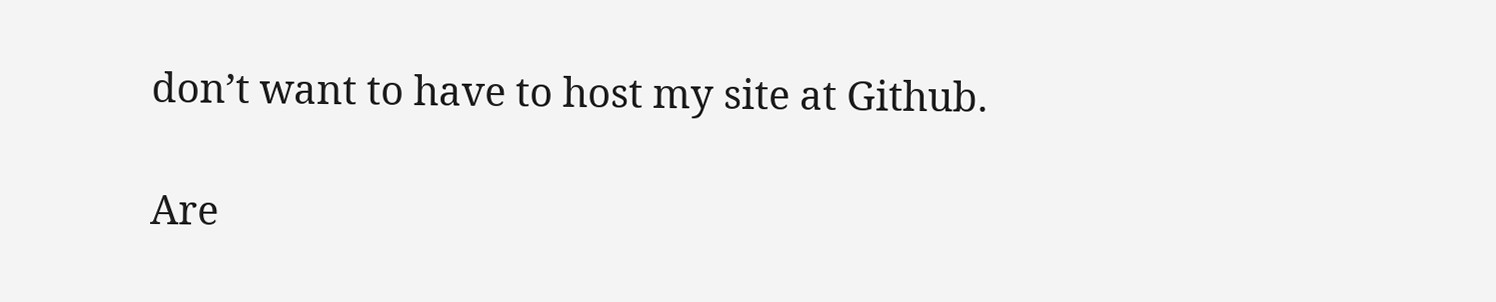don’t want to have to host my site at Github.

Are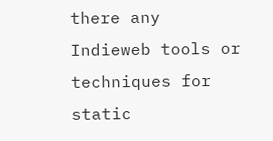there any Indieweb tools or techniques for static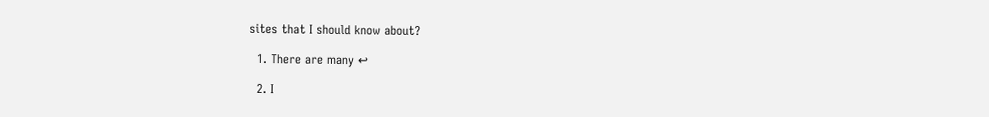sites that I should know about?

  1. There are many ↩

  2. I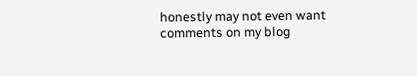honestly may not even want comments on my blog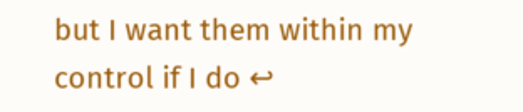but I want them within my control if I do ↩